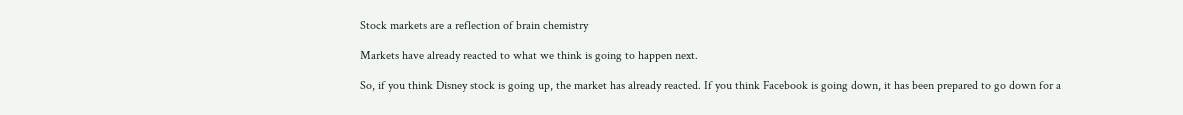Stock markets are a reflection of brain chemistry

Markets have already reacted to what we think is going to happen next.

So, if you think Disney stock is going up, the market has already reacted. If you think Facebook is going down, it has been prepared to go down for a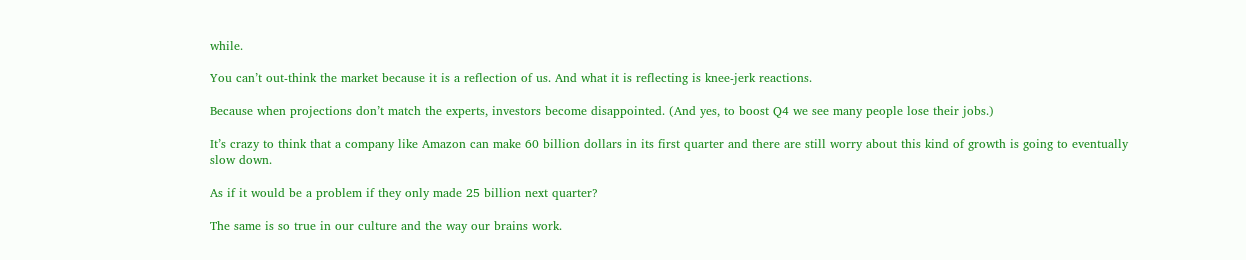while.

You can’t out-think the market because it is a reflection of us. And what it is reflecting is knee-jerk reactions.

Because when projections don’t match the experts, investors become disappointed. (And yes, to boost Q4 we see many people lose their jobs.)

It’s crazy to think that a company like Amazon can make 60 billion dollars in its first quarter and there are still worry about this kind of growth is going to eventually slow down.

As if it would be a problem if they only made 25 billion next quarter?

The same is so true in our culture and the way our brains work.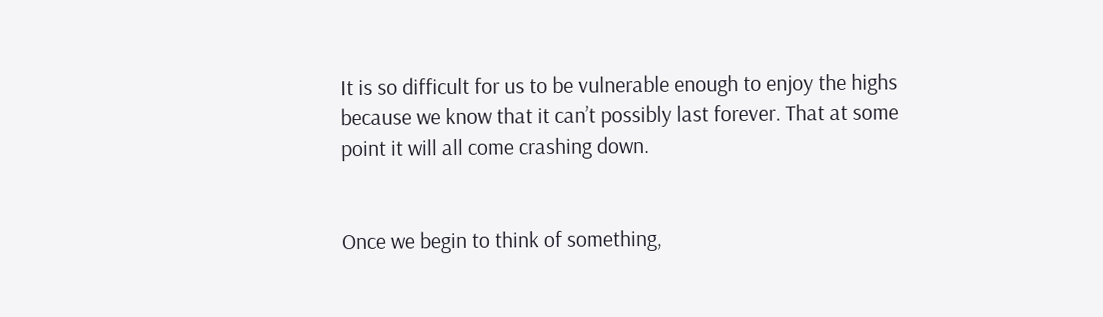It is so difficult for us to be vulnerable enough to enjoy the highs because we know that it can’t possibly last forever. That at some point it will all come crashing down.


Once we begin to think of something,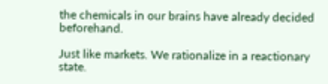the chemicals in our brains have already decided beforehand.

Just like markets. We rationalize in a reactionary state.